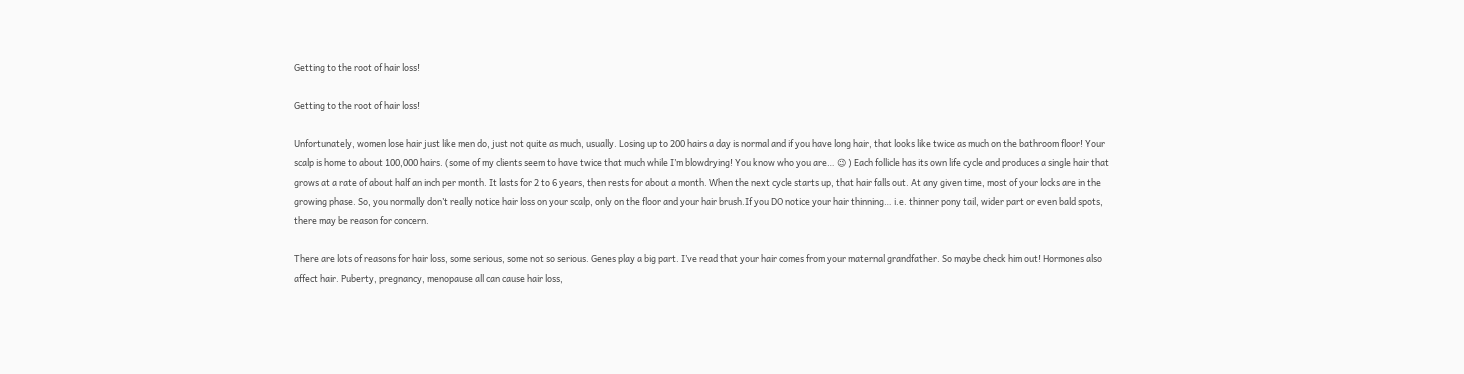Getting to the root of hair loss!

Getting to the root of hair loss!

Unfortunately, women lose hair just like men do, just not quite as much, usually. Losing up to 200 hairs a day is normal and if you have long hair, that looks like twice as much on the bathroom floor! Your scalp is home to about 100,000 hairs. (some of my clients seem to have twice that much while I’m blowdrying! You know who you are… 😉 ) Each follicle has its own life cycle and produces a single hair that grows at a rate of about half an inch per month. It lasts for 2 to 6 years, then rests for about a month. When the next cycle starts up, that hair falls out. At any given time, most of your locks are in the growing phase. So, you normally don’t really notice hair loss on your scalp, only on the floor and your hair brush.If you DO notice your hair thinning… i.e. thinner pony tail, wider part or even bald spots, there may be reason for concern.

There are lots of reasons for hair loss, some serious, some not so serious. Genes play a big part. I’ve read that your hair comes from your maternal grandfather. So maybe check him out! Hormones also affect hair. Puberty, pregnancy, menopause all can cause hair loss,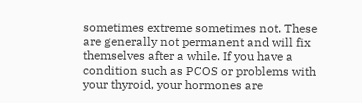sometimes extreme sometimes not. These are generally not permanent and will fix themselves after a while. If you have a condition such as PCOS or problems with your thyroid, your hormones are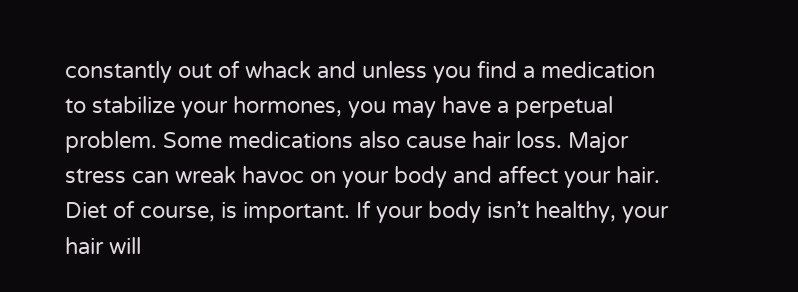constantly out of whack and unless you find a medication to stabilize your hormones, you may have a perpetual problem. Some medications also cause hair loss. Major stress can wreak havoc on your body and affect your hair. Diet of course, is important. If your body isn’t healthy, your hair will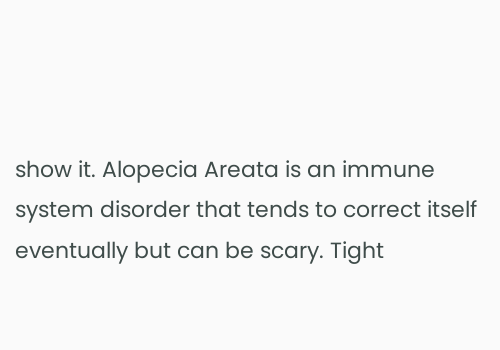show it. Alopecia Areata is an immune system disorder that tends to correct itself eventually but can be scary. Tight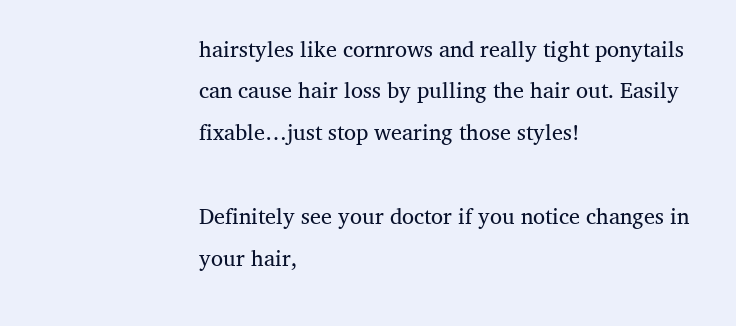hairstyles like cornrows and really tight ponytails can cause hair loss by pulling the hair out. Easily fixable…just stop wearing those styles!

Definitely see your doctor if you notice changes in your hair,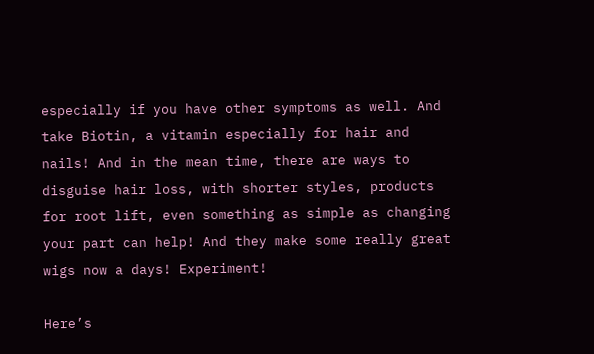especially if you have other symptoms as well. And take Biotin, a vitamin especially for hair and nails! And in the mean time, there are ways to disguise hair loss, with shorter styles, products for root lift, even something as simple as changing your part can help! And they make some really great wigs now a days! Experiment!

Here’s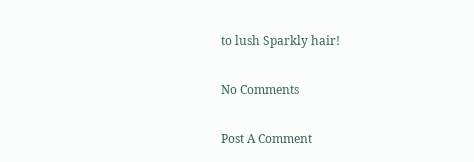to lush Sparkly hair!

No Comments

Post A Comment